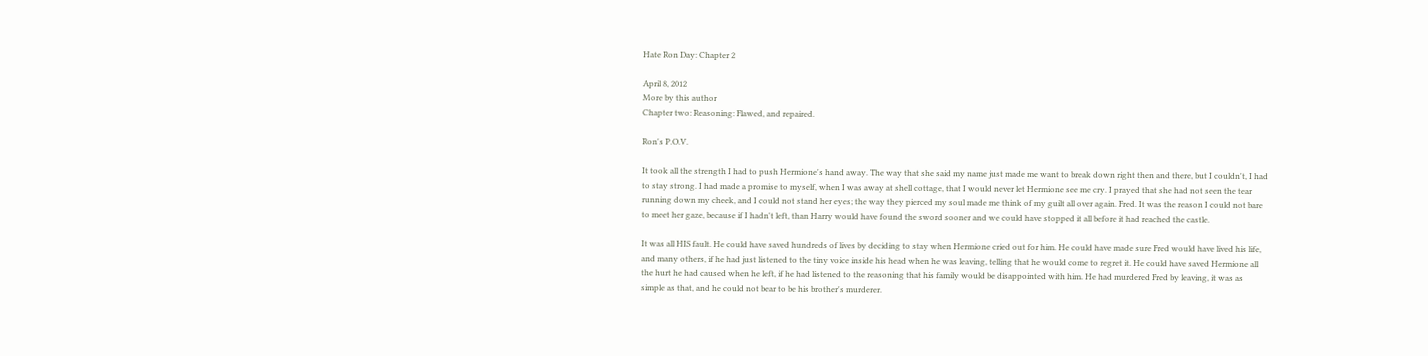Hate Ron Day: Chapter 2

April 8, 2012
More by this author
Chapter two: Reasoning: Flawed, and repaired.

Ron's P.O.V.

It took all the strength I had to push Hermione's hand away. The way that she said my name just made me want to break down right then and there, but I couldn't, I had to stay strong. I had made a promise to myself, when I was away at shell cottage, that I would never let Hermione see me cry. I prayed that she had not seen the tear running down my cheek, and I could not stand her eyes; the way they pierced my soul made me think of my guilt all over again. Fred. It was the reason I could not bare to meet her gaze, because if I hadn't left, than Harry would have found the sword sooner and we could have stopped it all before it had reached the castle.

It was all HIS fault. He could have saved hundreds of lives by deciding to stay when Hermione cried out for him. He could have made sure Fred would have lived his life, and many others, if he had just listened to the tiny voice inside his head when he was leaving, telling that he would come to regret it. He could have saved Hermione all the hurt he had caused when he left, if he had listened to the reasoning that his family would be disappointed with him. He had murdered Fred by leaving, it was as simple as that, and he could not bear to be his brother's murderer.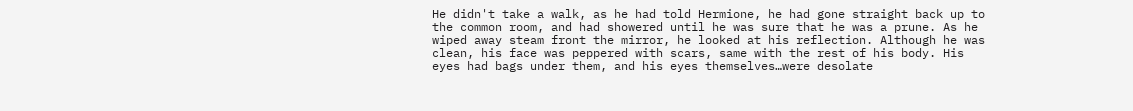He didn't take a walk, as he had told Hermione, he had gone straight back up to the common room, and had showered until he was sure that he was a prune. As he wiped away steam front the mirror, he looked at his reflection. Although he was clean, his face was peppered with scars, same with the rest of his body. His eyes had bags under them, and his eyes themselves…were desolate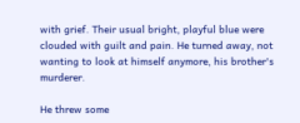with grief. Their usual bright, playful blue were clouded with guilt and pain. He turned away, not wanting to look at himself anymore, his brother's murderer.

He threw some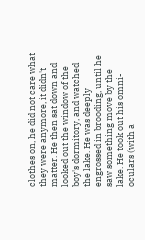clothes on, he did not care what they were anymore, it didn't matter. He then sat down and looked out the window of the boy's dormitory, and watched the lake. He was deeply engrossed in brooding, until he saw something move by the lake. He took out his omni-oculars (with a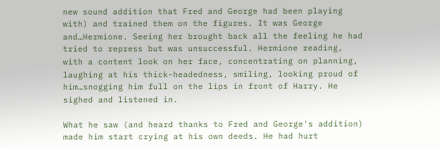new sound addition that Fred and George had been playing with) and trained them on the figures. It was George and…Hermione. Seeing her brought back all the feeling he had tried to repress but was unsuccessful. Hermione reading, with a content look on her face, concentrating on planning, laughing at his thick-headedness, smiling, looking proud of him…snogging him full on the lips in front of Harry. He sighed and listened in.

What he saw (and heard thanks to Fred and George's addition) made him start crying at his own deeds. He had hurt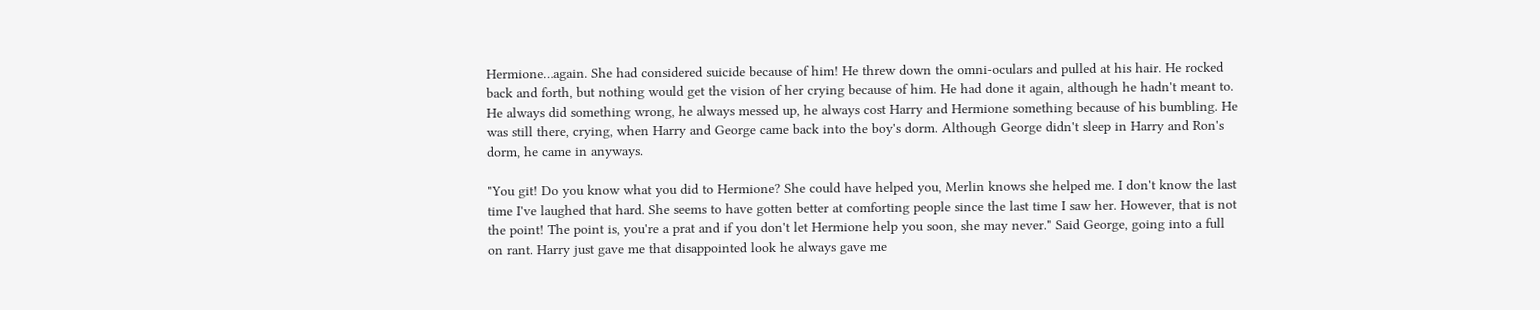Hermione…again. She had considered suicide because of him! He threw down the omni-oculars and pulled at his hair. He rocked back and forth, but nothing would get the vision of her crying because of him. He had done it again, although he hadn't meant to. He always did something wrong, he always messed up, he always cost Harry and Hermione something because of his bumbling. He was still there, crying, when Harry and George came back into the boy's dorm. Although George didn't sleep in Harry and Ron's dorm, he came in anyways.

"You git! Do you know what you did to Hermione? She could have helped you, Merlin knows she helped me. I don't know the last time I've laughed that hard. She seems to have gotten better at comforting people since the last time I saw her. However, that is not the point! The point is, you're a prat and if you don't let Hermione help you soon, she may never." Said George, going into a full on rant. Harry just gave me that disappointed look he always gave me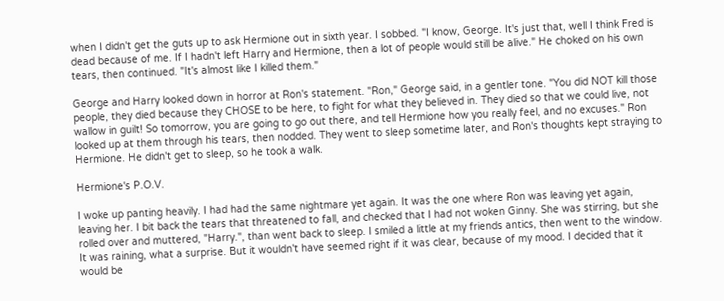when I didn't get the guts up to ask Hermione out in sixth year. I sobbed. "I know, George. It's just that, well I think Fred is dead because of me. If I hadn't left Harry and Hermione, then a lot of people would still be alive." He choked on his own tears, then continued. "It's almost like I killed them."

George and Harry looked down in horror at Ron's statement. "Ron," George said, in a gentler tone. "You did NOT kill those people, they died because they CHOSE to be here, to fight for what they believed in. They died so that we could live, not wallow in guilt! So tomorrow, you are going to go out there, and tell Hermione how you really feel, and no excuses." Ron looked up at them through his tears, then nodded. They went to sleep sometime later, and Ron's thoughts kept straying to Hermione. He didn't get to sleep, so he took a walk.

Hermione's P.O.V.

I woke up panting heavily. I had had the same nightmare yet again. It was the one where Ron was leaving yet again, leaving her. I bit back the tears that threatened to fall, and checked that I had not woken Ginny. She was stirring, but she rolled over and muttered, "Harry.", than went back to sleep. I smiled a little at my friends antics, then went to the window. It was raining, what a surprise. But it wouldn't have seemed right if it was clear, because of my mood. I decided that it would be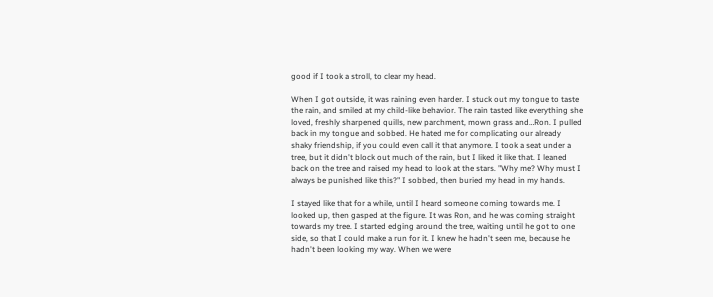good if I took a stroll, to clear my head.

When I got outside, it was raining even harder. I stuck out my tongue to taste the rain, and smiled at my child-like behavior. The rain tasted like everything she loved, freshly sharpened quills, new parchment, mown grass and…Ron. I pulled back in my tongue and sobbed. He hated me for complicating our already shaky friendship, if you could even call it that anymore. I took a seat under a tree, but it didn't block out much of the rain, but I liked it like that. I leaned back on the tree and raised my head to look at the stars. "Why me? Why must I always be punished like this?" I sobbed, then buried my head in my hands.

I stayed like that for a while, until I heard someone coming towards me. I looked up, then gasped at the figure. It was Ron, and he was coming straight towards my tree. I started edging around the tree, waiting until he got to one side, so that I could make a run for it. I knew he hadn't seen me, because he hadn't been looking my way. When we were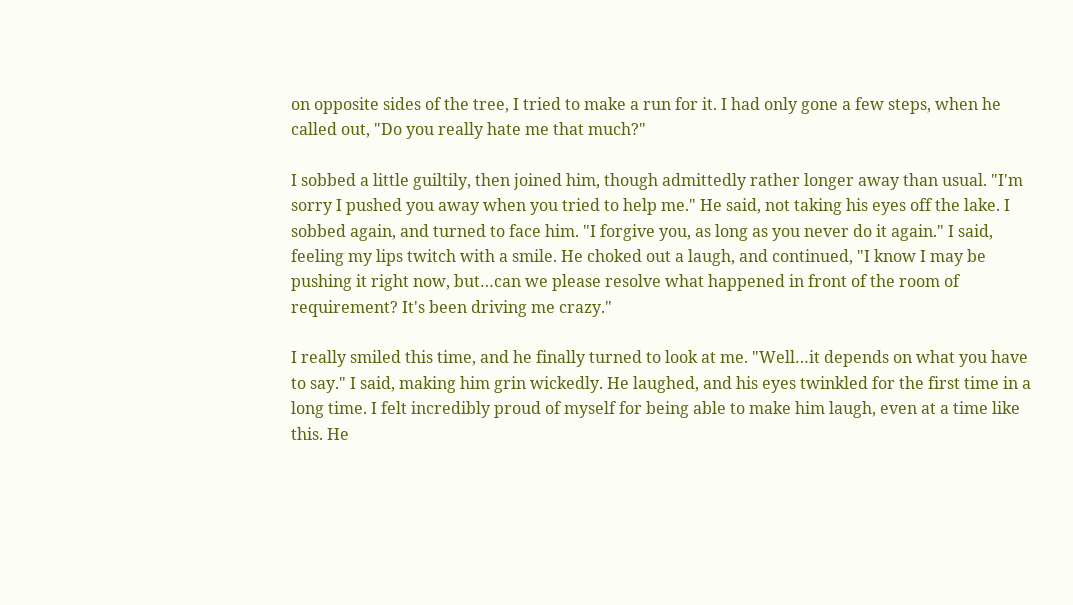on opposite sides of the tree, I tried to make a run for it. I had only gone a few steps, when he called out, "Do you really hate me that much?"

I sobbed a little guiltily, then joined him, though admittedly rather longer away than usual. "I'm sorry I pushed you away when you tried to help me." He said, not taking his eyes off the lake. I sobbed again, and turned to face him. "I forgive you, as long as you never do it again." I said, feeling my lips twitch with a smile. He choked out a laugh, and continued, "I know I may be pushing it right now, but…can we please resolve what happened in front of the room of requirement? It's been driving me crazy."

I really smiled this time, and he finally turned to look at me. "Well…it depends on what you have to say." I said, making him grin wickedly. He laughed, and his eyes twinkled for the first time in a long time. I felt incredibly proud of myself for being able to make him laugh, even at a time like this. He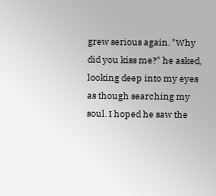grew serious again. "Why did you kiss me?" he asked, looking deep into my eyes as though searching my soul. I hoped he saw the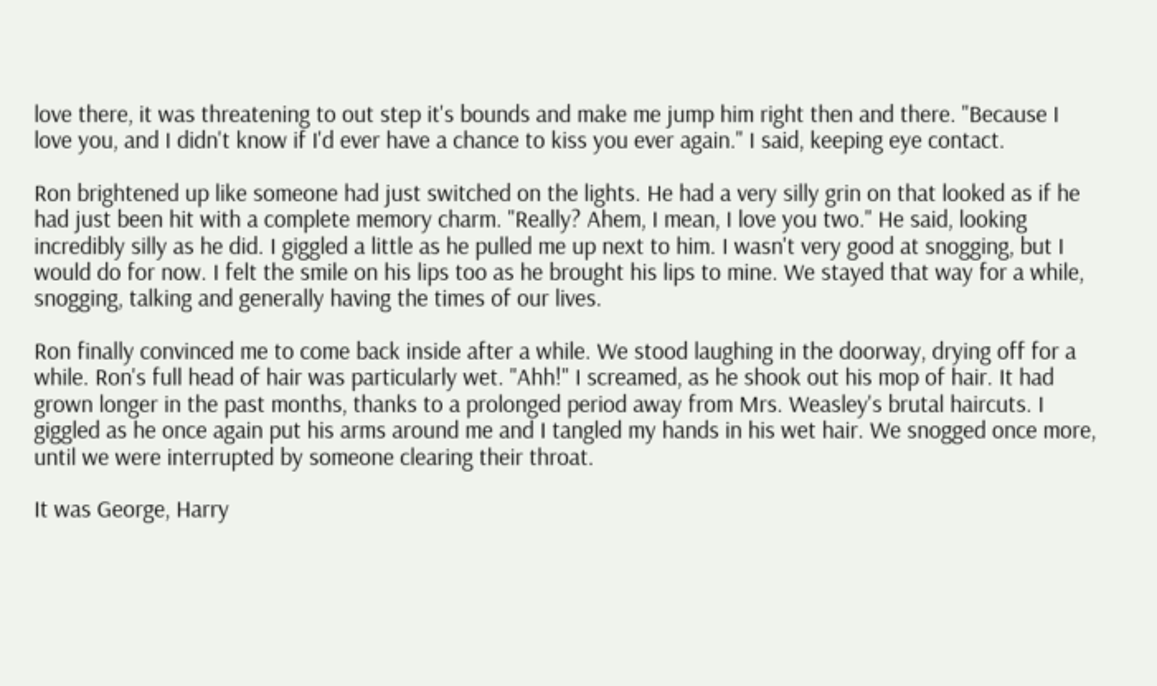love there, it was threatening to out step it's bounds and make me jump him right then and there. "Because I love you, and I didn't know if I'd ever have a chance to kiss you ever again." I said, keeping eye contact.

Ron brightened up like someone had just switched on the lights. He had a very silly grin on that looked as if he had just been hit with a complete memory charm. "Really? Ahem, I mean, I love you two." He said, looking incredibly silly as he did. I giggled a little as he pulled me up next to him. I wasn't very good at snogging, but I would do for now. I felt the smile on his lips too as he brought his lips to mine. We stayed that way for a while, snogging, talking and generally having the times of our lives.

Ron finally convinced me to come back inside after a while. We stood laughing in the doorway, drying off for a while. Ron's full head of hair was particularly wet. "Ahh!" I screamed, as he shook out his mop of hair. It had grown longer in the past months, thanks to a prolonged period away from Mrs. Weasley's brutal haircuts. I giggled as he once again put his arms around me and I tangled my hands in his wet hair. We snogged once more, until we were interrupted by someone clearing their throat.

It was George, Harry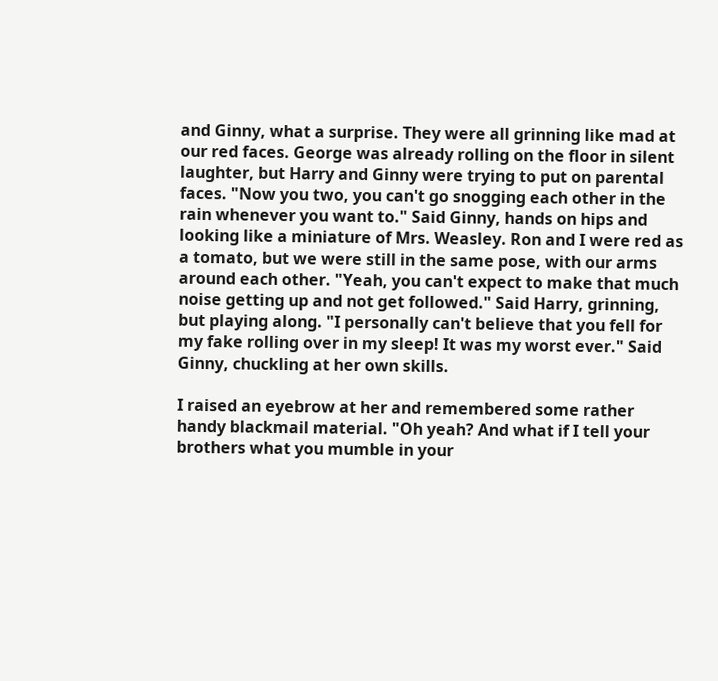and Ginny, what a surprise. They were all grinning like mad at our red faces. George was already rolling on the floor in silent laughter, but Harry and Ginny were trying to put on parental faces. "Now you two, you can't go snogging each other in the rain whenever you want to." Said Ginny, hands on hips and looking like a miniature of Mrs. Weasley. Ron and I were red as a tomato, but we were still in the same pose, with our arms around each other. "Yeah, you can't expect to make that much noise getting up and not get followed." Said Harry, grinning, but playing along. "I personally can't believe that you fell for my fake rolling over in my sleep! It was my worst ever." Said Ginny, chuckling at her own skills.

I raised an eyebrow at her and remembered some rather handy blackmail material. "Oh yeah? And what if I tell your brothers what you mumble in your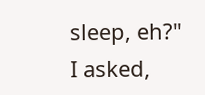sleep, eh?" I asked,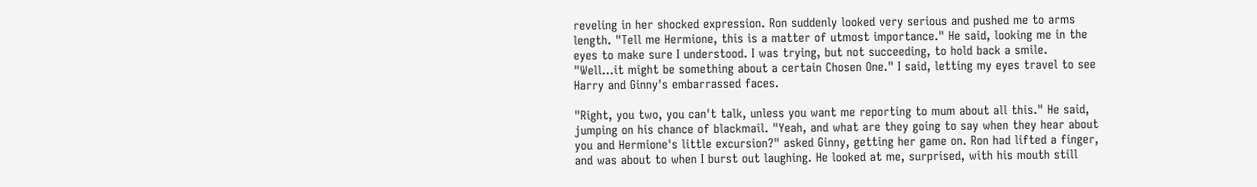reveling in her shocked expression. Ron suddenly looked very serious and pushed me to arms length. "Tell me Hermione, this is a matter of utmost importance." He said, looking me in the eyes to make sure I understood. I was trying, but not succeeding, to hold back a smile. "Well…it might be something about a certain Chosen One." I said, letting my eyes travel to see Harry and Ginny's embarrassed faces.

"Right, you two, you can't talk, unless you want me reporting to mum about all this." He said, jumping on his chance of blackmail. "Yeah, and what are they going to say when they hear about you and Hermione's little excursion?" asked Ginny, getting her game on. Ron had lifted a finger, and was about to when I burst out laughing. He looked at me, surprised, with his mouth still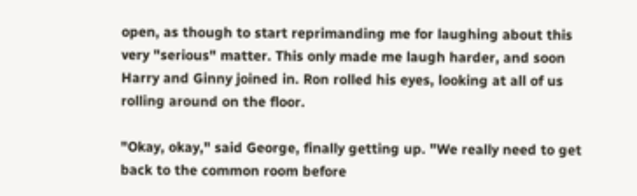open, as though to start reprimanding me for laughing about this very "serious" matter. This only made me laugh harder, and soon Harry and Ginny joined in. Ron rolled his eyes, looking at all of us rolling around on the floor.

"Okay, okay," said George, finally getting up. "We really need to get back to the common room before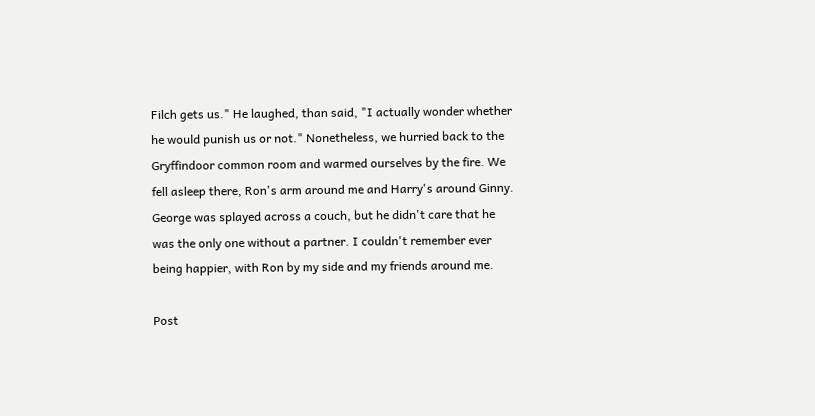Filch gets us." He laughed, than said, "I actually wonder whether he would punish us or not." Nonetheless, we hurried back to the Gryffindoor common room and warmed ourselves by the fire. We fell asleep there, Ron's arm around me and Harry's around Ginny. George was splayed across a couch, but he didn't care that he was the only one without a partner. I couldn't remember ever being happier, with Ron by my side and my friends around me.

Post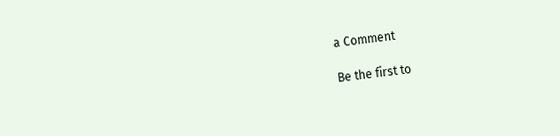a Comment

Be the first to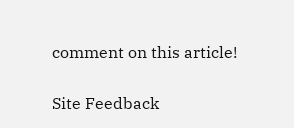comment on this article!

Site Feedback